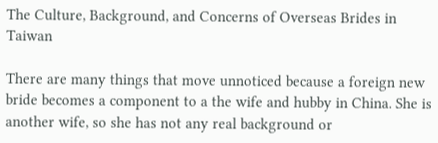The Culture, Background, and Concerns of Overseas Brides in Taiwan

There are many things that move unnoticed because a foreign new bride becomes a component to a the wife and hubby in China. She is another wife, so she has not any real background or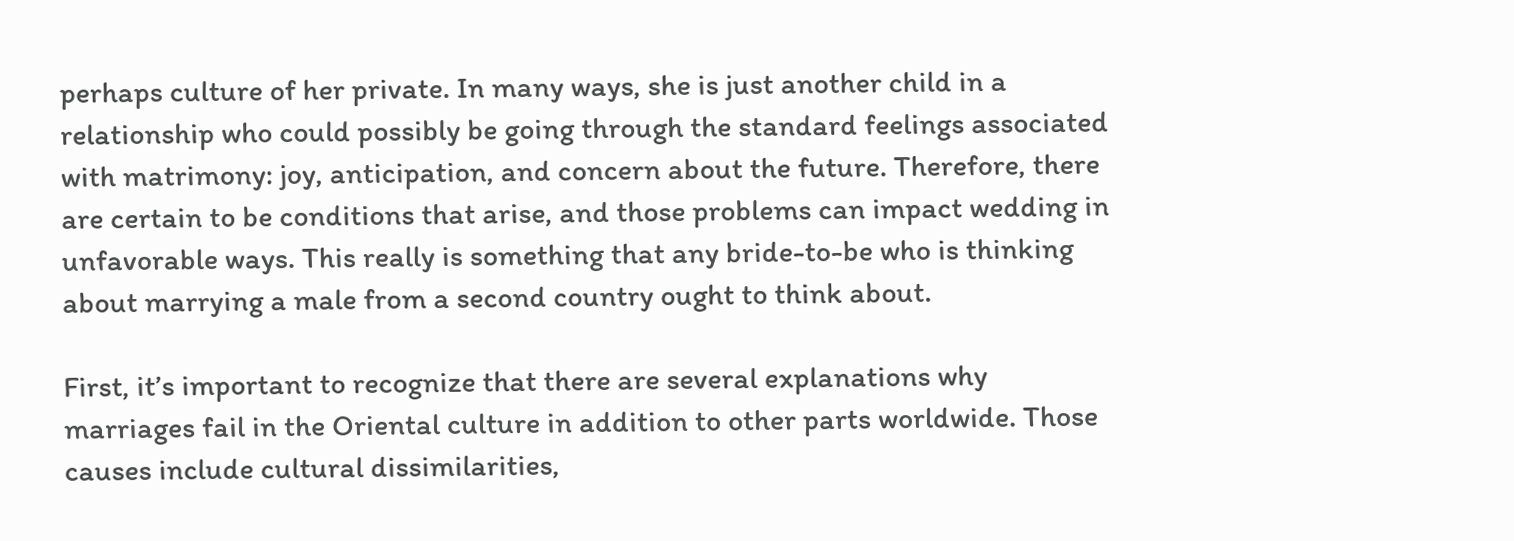perhaps culture of her private. In many ways, she is just another child in a relationship who could possibly be going through the standard feelings associated with matrimony: joy, anticipation, and concern about the future. Therefore, there are certain to be conditions that arise, and those problems can impact wedding in unfavorable ways. This really is something that any bride-to-be who is thinking about marrying a male from a second country ought to think about.

First, it’s important to recognize that there are several explanations why marriages fail in the Oriental culture in addition to other parts worldwide. Those causes include cultural dissimilarities,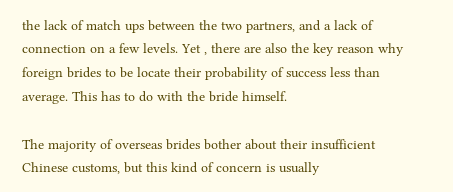the lack of match ups between the two partners, and a lack of connection on a few levels. Yet , there are also the key reason why foreign brides to be locate their probability of success less than average. This has to do with the bride himself.

The majority of overseas brides bother about their insufficient Chinese customs, but this kind of concern is usually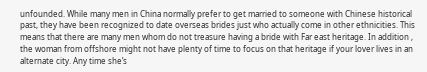unfounded. While many men in China normally prefer to get married to someone with Chinese historical past, they have been recognized to date overseas brides just who actually come in other ethnicities. This means that there are many men whom do not treasure having a bride with Far east heritage. In addition , the woman from offshore might not have plenty of time to focus on that heritage if your lover lives in an alternate city. Any time she’s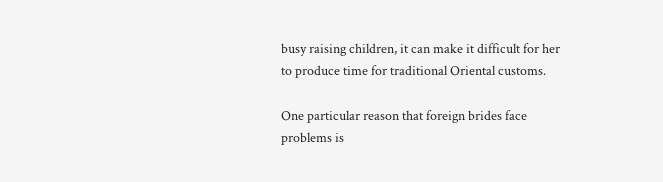busy raising children, it can make it difficult for her to produce time for traditional Oriental customs.

One particular reason that foreign brides face problems is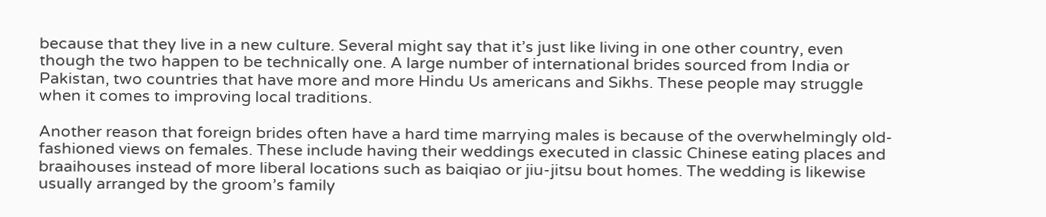because that they live in a new culture. Several might say that it’s just like living in one other country, even though the two happen to be technically one. A large number of international brides sourced from India or Pakistan, two countries that have more and more Hindu Us americans and Sikhs. These people may struggle when it comes to improving local traditions.

Another reason that foreign brides often have a hard time marrying males is because of the overwhelmingly old-fashioned views on females. These include having their weddings executed in classic Chinese eating places and braaihouses instead of more liberal locations such as baiqiao or jiu-jitsu bout homes. The wedding is likewise usually arranged by the groom’s family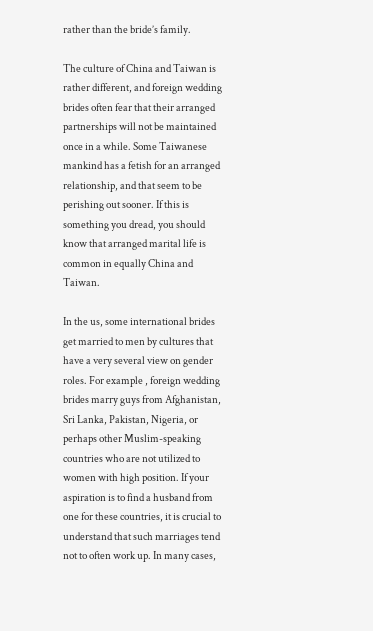rather than the bride’s family.

The culture of China and Taiwan is rather different, and foreign wedding brides often fear that their arranged partnerships will not be maintained once in a while. Some Taiwanese mankind has a fetish for an arranged relationship, and that seem to be perishing out sooner. If this is something you dread, you should know that arranged marital life is common in equally China and Taiwan.

In the us, some international brides get married to men by cultures that have a very several view on gender roles. For example , foreign wedding brides marry guys from Afghanistan, Sri Lanka, Pakistan, Nigeria, or perhaps other Muslim-speaking countries who are not utilized to women with high position. If your aspiration is to find a husband from one for these countries, it is crucial to understand that such marriages tend not to often work up. In many cases,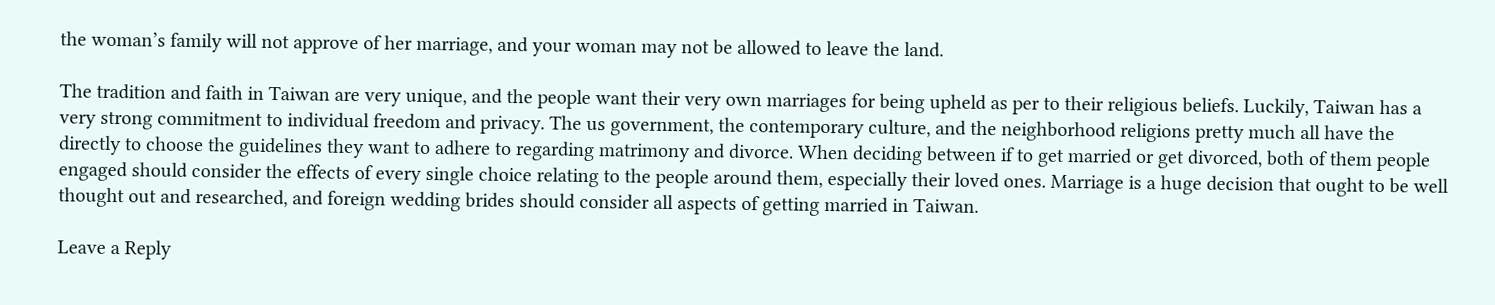the woman’s family will not approve of her marriage, and your woman may not be allowed to leave the land.

The tradition and faith in Taiwan are very unique, and the people want their very own marriages for being upheld as per to their religious beliefs. Luckily, Taiwan has a very strong commitment to individual freedom and privacy. The us government, the contemporary culture, and the neighborhood religions pretty much all have the directly to choose the guidelines they want to adhere to regarding matrimony and divorce. When deciding between if to get married or get divorced, both of them people engaged should consider the effects of every single choice relating to the people around them, especially their loved ones. Marriage is a huge decision that ought to be well thought out and researched, and foreign wedding brides should consider all aspects of getting married in Taiwan.

Leave a Reply